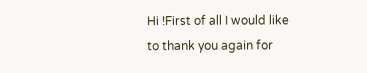Hi !First of all I would like to thank you again for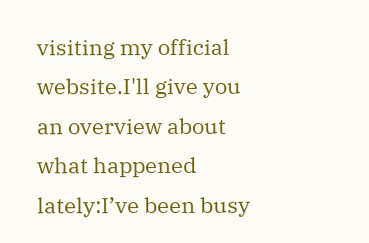visiting my official website.I'll give you an overview about what happened lately:I’ve been busy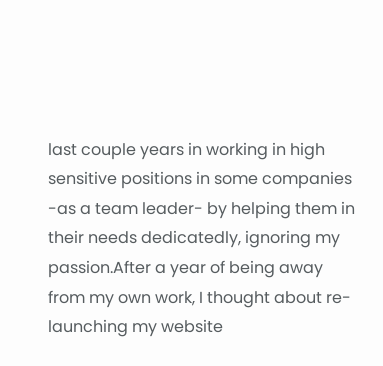last couple years in working in high sensitive positions in some companies -as a team leader- by helping them in their needs dedicatedly, ignoring my passion.After a year of being away from my own work, I thought about re-launching my website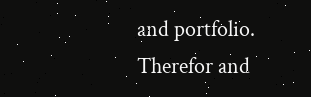and portfolio. Therefor and